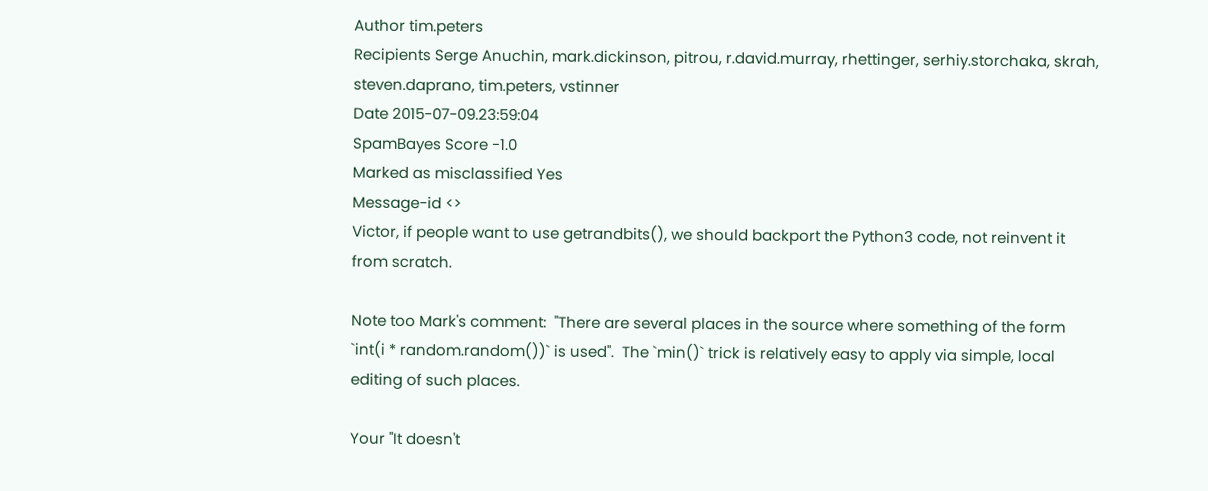Author tim.peters
Recipients Serge Anuchin, mark.dickinson, pitrou, r.david.murray, rhettinger, serhiy.storchaka, skrah, steven.daprano, tim.peters, vstinner
Date 2015-07-09.23:59:04
SpamBayes Score -1.0
Marked as misclassified Yes
Message-id <>
Victor, if people want to use getrandbits(), we should backport the Python3 code, not reinvent it from scratch.

Note too Mark's comment:  "There are several places in the source where something of the form `int(i * random.random())` is used".  The `min()` trick is relatively easy to apply via simple, local editing of such places.

Your "It doesn't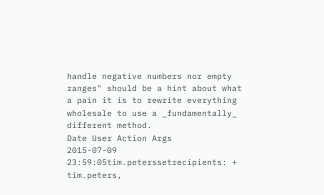handle negative numbers nor empty ranges" should be a hint about what a pain it is to rewrite everything wholesale to use a _fundamentally_ different method.
Date User Action Args
2015-07-09 23:59:05tim.peterssetrecipients: + tim.peters,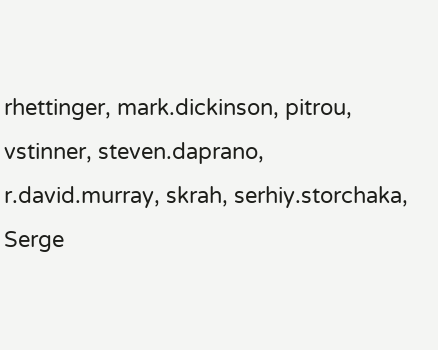rhettinger, mark.dickinson, pitrou, vstinner, steven.daprano, r.david.murray, skrah, serhiy.storchaka, Serge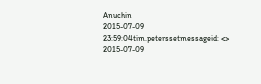Anuchin
2015-07-09 23:59:04tim.peterssetmessageid: <>
2015-07-09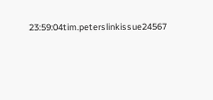23:59:04tim.peterslinkissue24567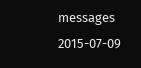messages
2015-07-09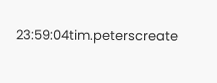23:59:04tim.peterscreate